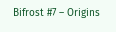Bifrost #7 – Origins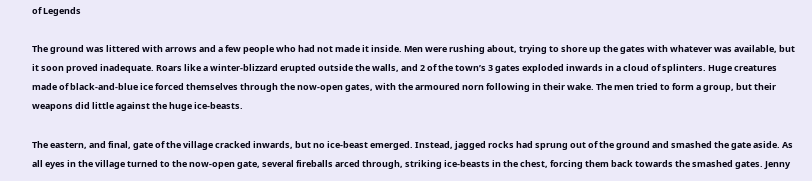of Legends

The ground was littered with arrows and a few people who had not made it inside. Men were rushing about, trying to shore up the gates with whatever was available, but it soon proved inadequate. Roars like a winter-blizzard erupted outside the walls, and 2 of the town’s 3 gates exploded inwards in a cloud of splinters. Huge creatures made of black-and-blue ice forced themselves through the now-open gates, with the armoured norn following in their wake. The men tried to form a group, but their weapons did little against the huge ice-beasts.

The eastern, and final, gate of the village cracked inwards, but no ice-beast emerged. Instead, jagged rocks had sprung out of the ground and smashed the gate aside. As all eyes in the village turned to the now-open gate, several fireballs arced through, striking ice-beasts in the chest, forcing them back towards the smashed gates. Jenny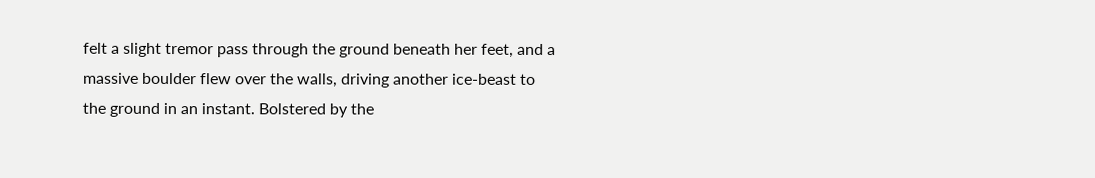felt a slight tremor pass through the ground beneath her feet, and a massive boulder flew over the walls, driving another ice-beast to the ground in an instant. Bolstered by the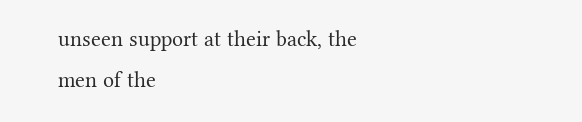unseen support at their back, the men of the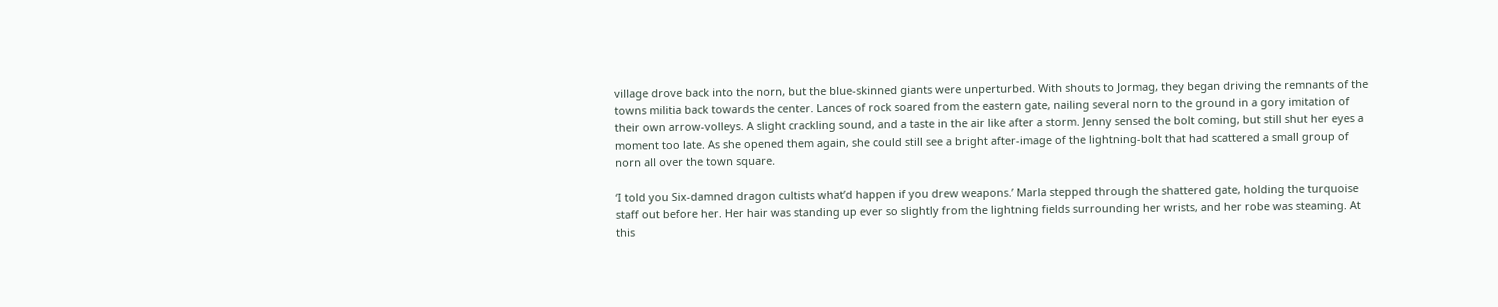village drove back into the norn, but the blue-skinned giants were unperturbed. With shouts to Jormag, they began driving the remnants of the towns militia back towards the center. Lances of rock soared from the eastern gate, nailing several norn to the ground in a gory imitation of their own arrow-volleys. A slight crackling sound, and a taste in the air like after a storm. Jenny sensed the bolt coming, but still shut her eyes a moment too late. As she opened them again, she could still see a bright after-image of the lightning-bolt that had scattered a small group of norn all over the town square.

‘I told you Six-damned dragon cultists what’d happen if you drew weapons.’ Marla stepped through the shattered gate, holding the turquoise staff out before her. Her hair was standing up ever so slightly from the lightning fields surrounding her wrists, and her robe was steaming. At this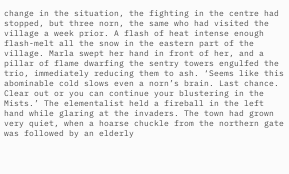change in the situation, the fighting in the centre had stopped, but three norn, the same who had visited the village a week prior. A flash of heat intense enough flash-melt all the snow in the eastern part of the village. Marla swept her hand in front of her, and a pillar of flame dwarfing the sentry towers engulfed the trio, immediately reducing them to ash. ‘Seems like this abominable cold slows even a norn’s brain. Last chance. Clear out or you can continue your blustering in the Mists.’ The elementalist held a fireball in the left hand while glaring at the invaders. The town had grown very quiet, when a hoarse chuckle from the northern gate was followed by an elderly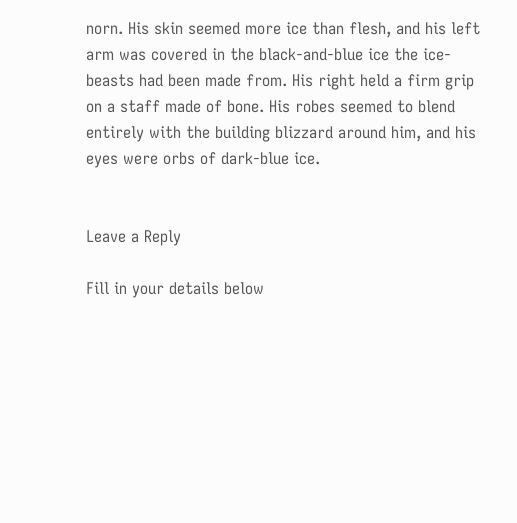norn. His skin seemed more ice than flesh, and his left arm was covered in the black-and-blue ice the ice-beasts had been made from. His right held a firm grip on a staff made of bone. His robes seemed to blend entirely with the building blizzard around him, and his eyes were orbs of dark-blue ice.


Leave a Reply

Fill in your details below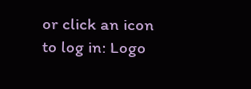or click an icon to log in: Logo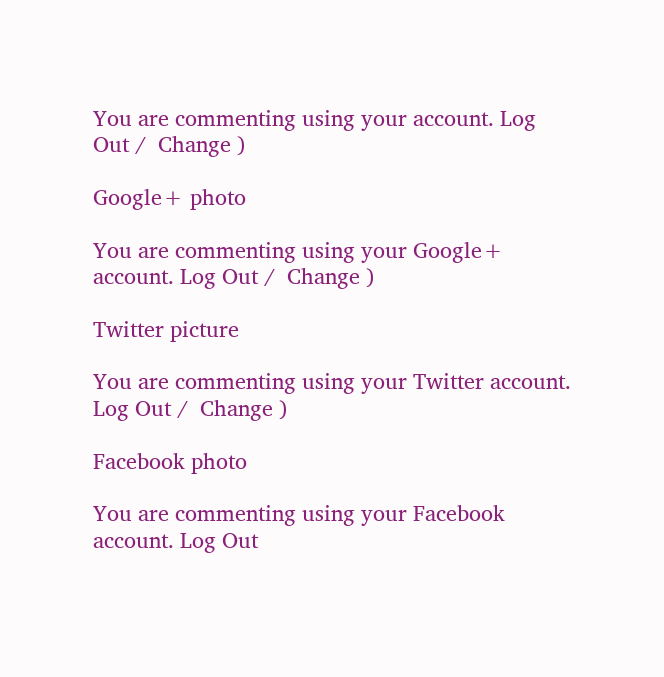You are commenting using your account. Log Out /  Change )

Google+ photo

You are commenting using your Google+ account. Log Out /  Change )

Twitter picture

You are commenting using your Twitter account. Log Out /  Change )

Facebook photo

You are commenting using your Facebook account. Log Out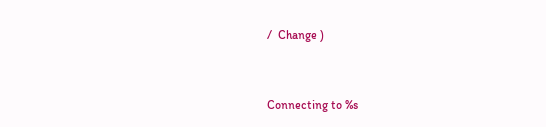/  Change )


Connecting to %s